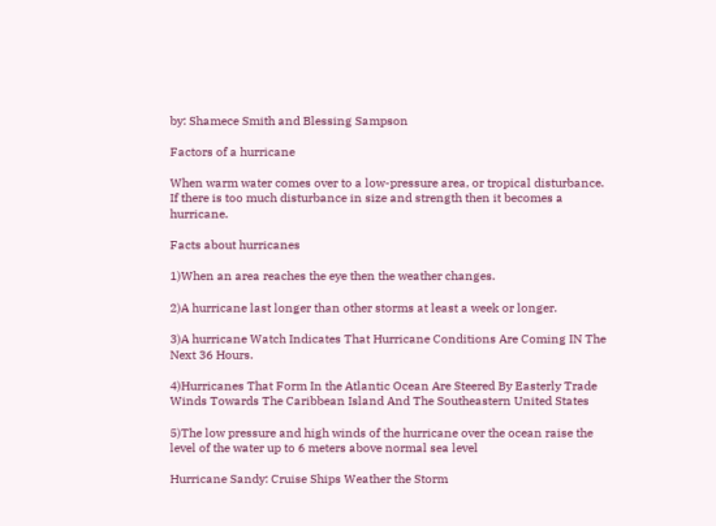by: Shamece Smith and Blessing Sampson

Factors of a hurricane

When warm water comes over to a low-pressure area, or tropical disturbance. If there is too much disturbance in size and strength then it becomes a hurricane.

Facts about hurricanes

1)When an area reaches the eye then the weather changes.

2)A hurricane last longer than other storms at least a week or longer.

3)A hurricane Watch Indicates That Hurricane Conditions Are Coming IN The Next 36 Hours.

4)Hurricanes That Form In the Atlantic Ocean Are Steered By Easterly Trade Winds Towards The Caribbean Island And The Southeastern United States

5)The low pressure and high winds of the hurricane over the ocean raise the level of the water up to 6 meters above normal sea level

Hurricane Sandy: Cruise Ships Weather the Storm